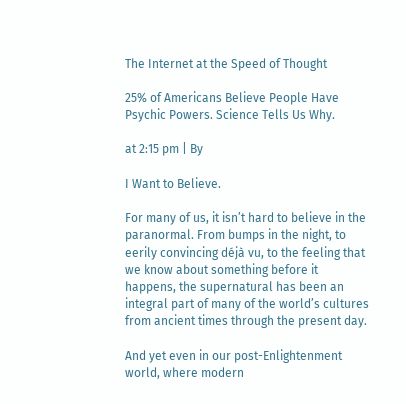The Internet at the Speed of Thought

25% of Americans Believe People Have Psychic Powers. Science Tells Us Why.

at 2:15 pm | By

I Want to Believe.

For many of us, it isn’t hard to believe in the paranormal. From bumps in the night, to eerily convincing déjà vu, to the feeling that we know about something before it happens, the supernatural has been an integral part of many of the world’s cultures from ancient times through the present day.

And yet even in our post-Enlightenment world, where modern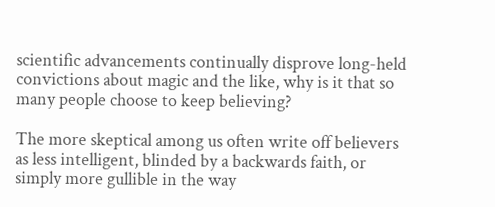scientific advancements continually disprove long-held convictions about magic and the like, why is it that so many people choose to keep believing?

The more skeptical among us often write off believers as less intelligent, blinded by a backwards faith, or simply more gullible in the way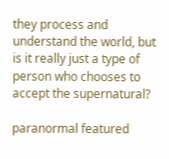they process and understand the world, but is it really just a type of person who chooses to accept the supernatural?

paranormal featured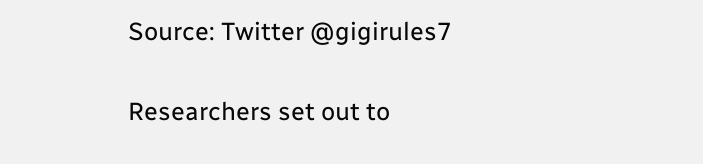Source: Twitter @gigirules7

Researchers set out to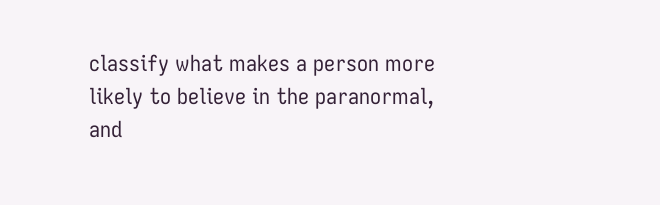classify what makes a person more likely to believe in the paranormal, and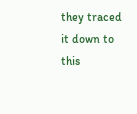they traced it down to this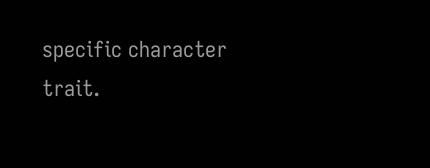specific character trait.